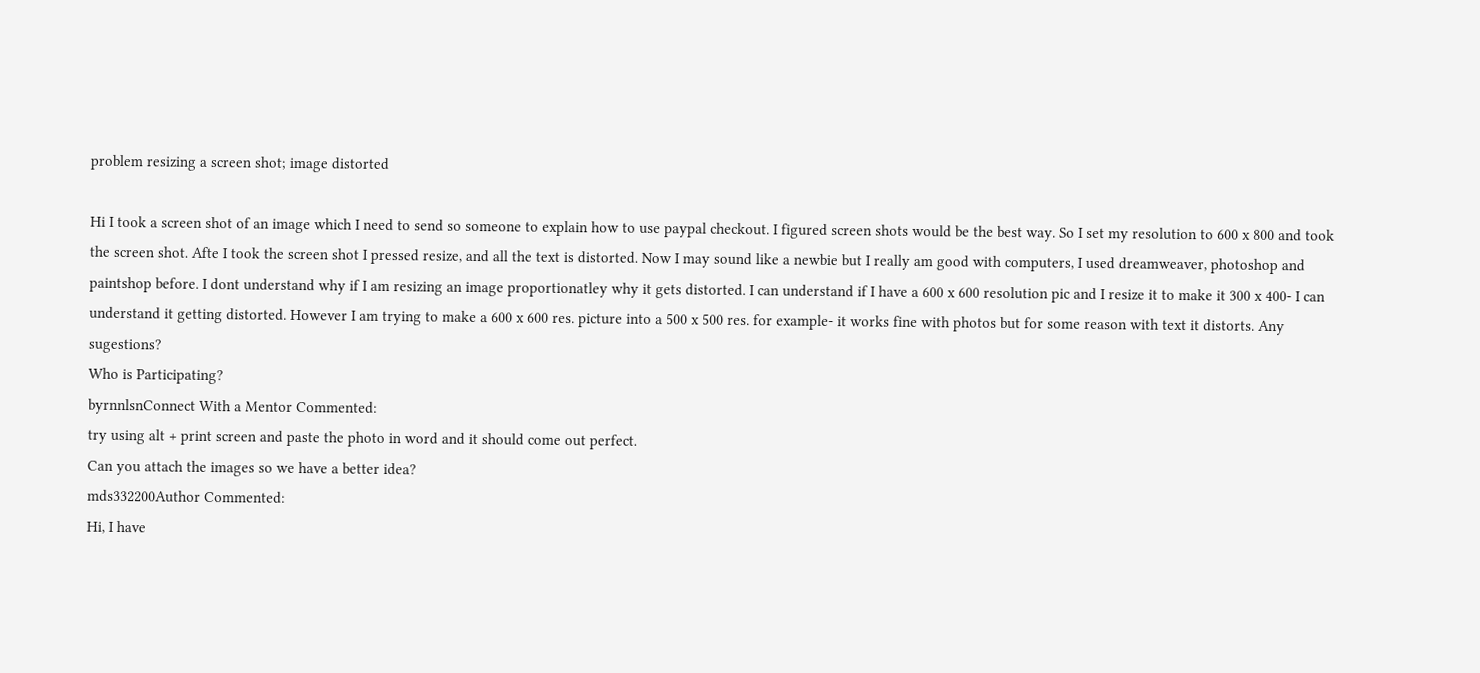problem resizing a screen shot; image distorted

Hi I took a screen shot of an image which I need to send so someone to explain how to use paypal checkout. I figured screen shots would be the best way. So I set my resolution to 600 x 800 and took the screen shot. Afte I took the screen shot I pressed resize, and all the text is distorted. Now I may sound like a newbie but I really am good with computers, I used dreamweaver, photoshop and paintshop before. I dont understand why if I am resizing an image proportionatley why it gets distorted. I can understand if I have a 600 x 600 resolution pic and I resize it to make it 300 x 400- I can understand it getting distorted. However I am trying to make a 600 x 600 res. picture into a 500 x 500 res. for example- it works fine with photos but for some reason with text it distorts. Any sugestions?
Who is Participating?
byrnnlsnConnect With a Mentor Commented:
try using alt + print screen and paste the photo in word and it should come out perfect.
Can you attach the images so we have a better idea?
mds332200Author Commented:
Hi, I have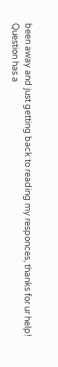been away and just getting back to reading my responces, thanks for ur help!
Question has a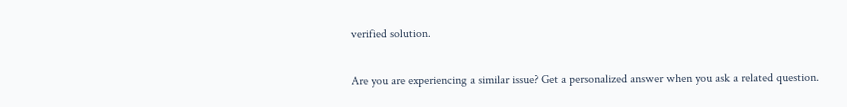verified solution.

Are you are experiencing a similar issue? Get a personalized answer when you ask a related question.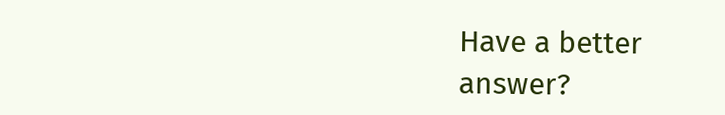Have a better answer?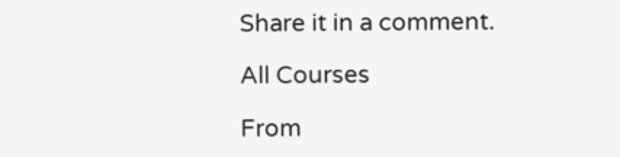Share it in a comment.

All Courses

From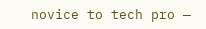novice to tech pro —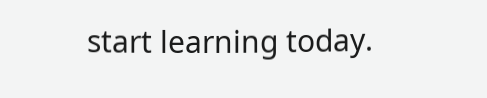start learning today.